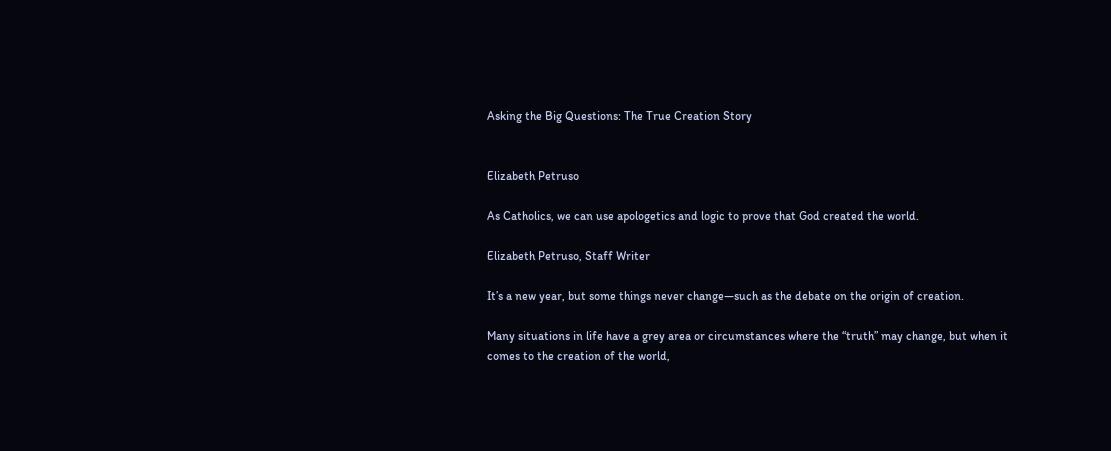Asking the Big Questions: The True Creation Story


Elizabeth Petruso

As Catholics, we can use apologetics and logic to prove that God created the world.

Elizabeth Petruso, Staff Writer

It’s a new year, but some things never change—such as the debate on the origin of creation.

Many situations in life have a grey area or circumstances where the “truth” may change, but when it comes to the creation of the world,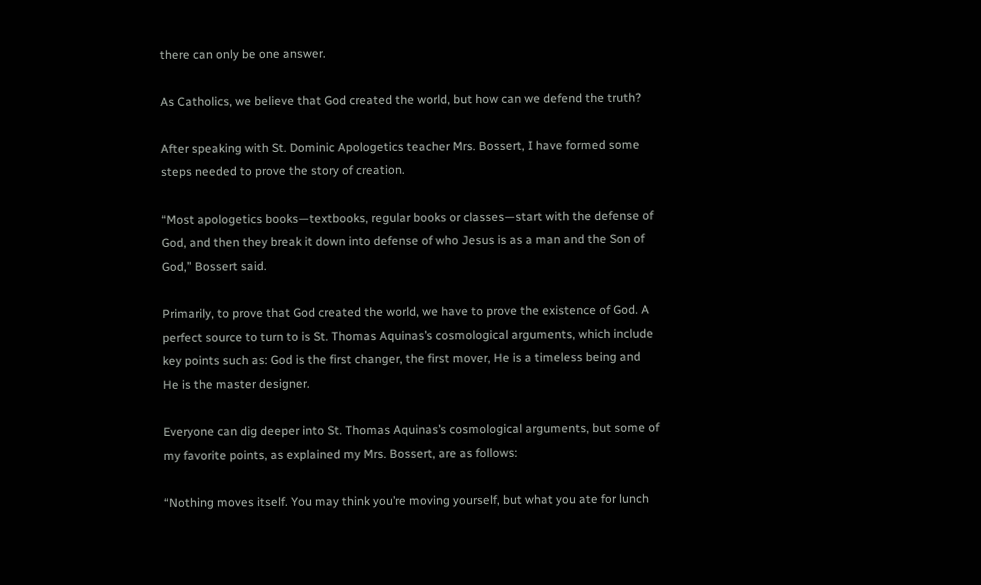there can only be one answer.

As Catholics, we believe that God created the world, but how can we defend the truth?

After speaking with St. Dominic Apologetics teacher Mrs. Bossert, I have formed some steps needed to prove the story of creation.

“Most apologetics books—textbooks, regular books or classes—start with the defense of God, and then they break it down into defense of who Jesus is as a man and the Son of God,” Bossert said.

Primarily, to prove that God created the world, we have to prove the existence of God. A perfect source to turn to is St. Thomas Aquinas’s cosmological arguments, which include key points such as: God is the first changer, the first mover, He is a timeless being and He is the master designer.

Everyone can dig deeper into St. Thomas Aquinas’s cosmological arguments, but some of my favorite points, as explained my Mrs. Bossert, are as follows:

“Nothing moves itself. You may think you’re moving yourself, but what you ate for lunch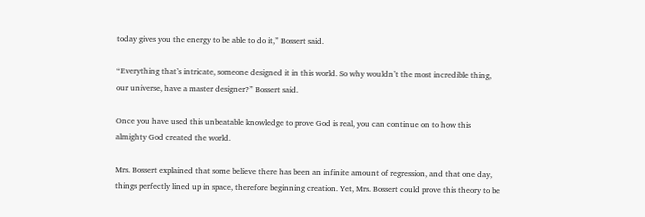today gives you the energy to be able to do it,” Bossert said.

“Everything that’s intricate, someone designed it in this world. So why wouldn’t the most incredible thing, our universe, have a master designer?” Bossert said.

Once you have used this unbeatable knowledge to prove God is real, you can continue on to how this almighty God created the world.

Mrs. Bossert explained that some believe there has been an infinite amount of regression, and that one day, things perfectly lined up in space, therefore beginning creation. Yet, Mrs. Bossert could prove this theory to be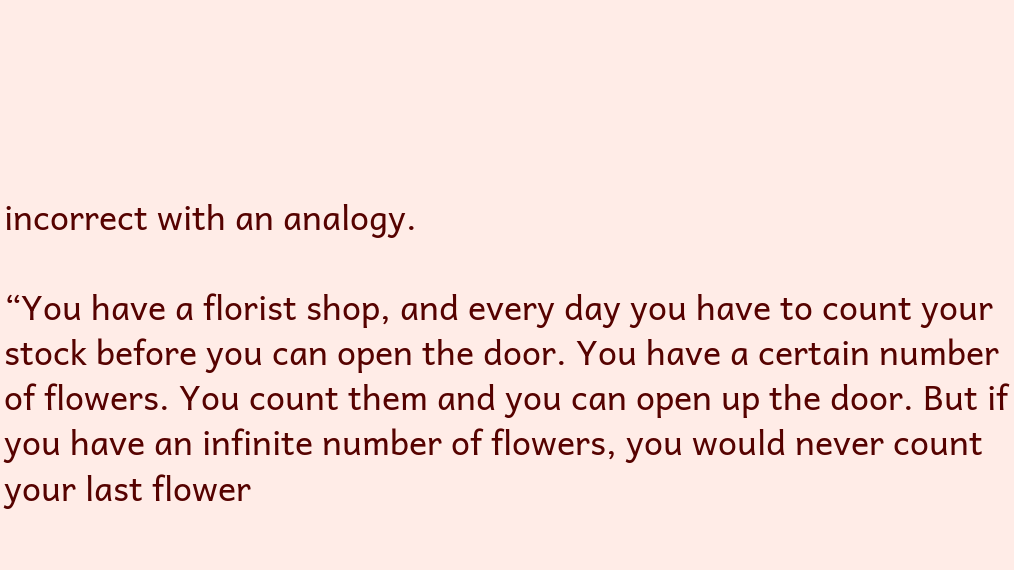incorrect with an analogy.

“You have a florist shop, and every day you have to count your stock before you can open the door. You have a certain number of flowers. You count them and you can open up the door. But if you have an infinite number of flowers, you would never count your last flower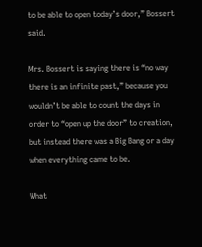to be able to open today’s door,” Bossert said.

Mrs. Bossert is saying there is “no way there is an infinite past,” because you wouldn’t be able to count the days in order to “open up the door” to creation, but instead there was a Big Bang or a day when everything came to be.

What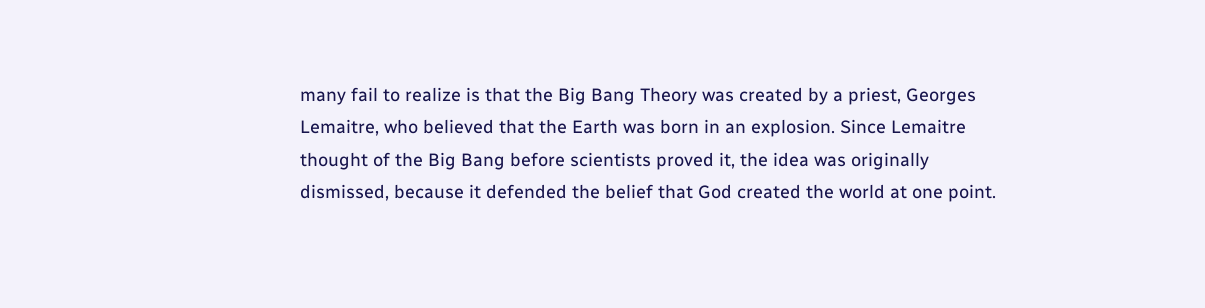many fail to realize is that the Big Bang Theory was created by a priest, Georges Lemaitre, who believed that the Earth was born in an explosion. Since Lemaitre thought of the Big Bang before scientists proved it, the idea was originally dismissed, because it defended the belief that God created the world at one point.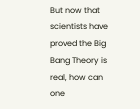But now that scientists have proved the Big Bang Theory is real, how can one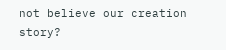not believe our creation story?